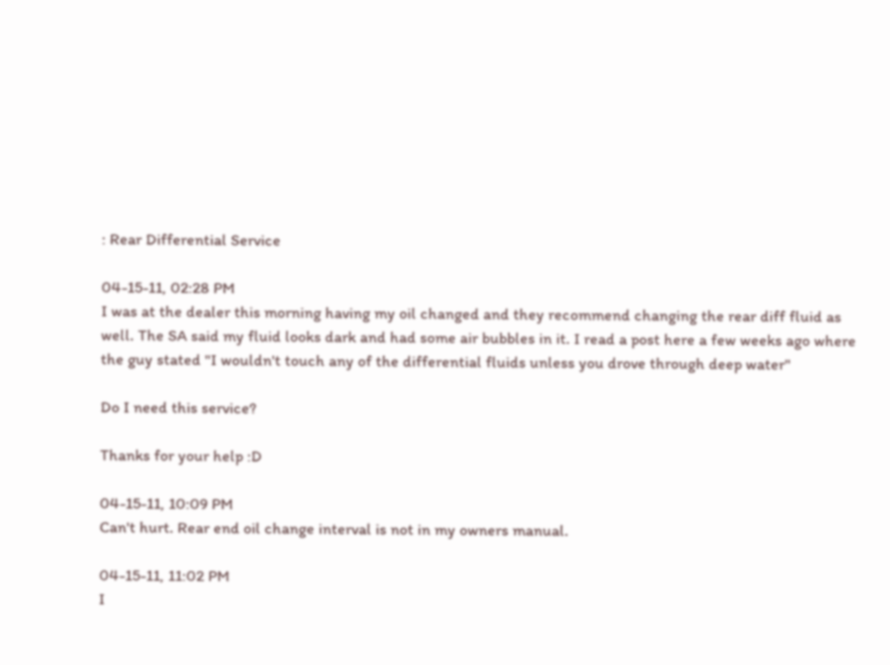: Rear Differential Service

04-15-11, 02:28 PM
I was at the dealer this morning having my oil changed and they recommend changing the rear diff fluid as well. The SA said my fluid looks dark and had some air bubbles in it. I read a post here a few weeks ago where the guy stated "I wouldn't touch any of the differential fluids unless you drove through deep water"

Do I need this service?

Thanks for your help :D

04-15-11, 10:09 PM
Can't hurt. Rear end oil change interval is not in my owners manual.

04-15-11, 11:02 PM
I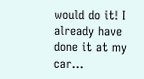would do it! I already have done it at my car...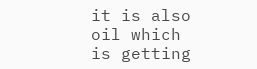it is also oil which is getting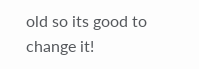old so its good to change it!